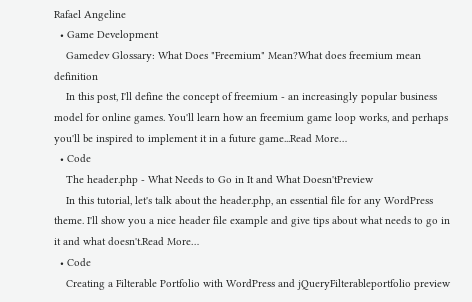Rafael Angeline
  • Game Development
    Gamedev Glossary: What Does "Freemium" Mean?What does freemium mean definition
    In this post, I'll define the concept of freemium - an increasingly popular business model for online games. You'll learn how an freemium game loop works, and perhaps you'll be inspired to implement it in a future game...Read More…
  • Code
    The header.php - What Needs to Go in It and What Doesn'tPreview
    In this tutorial, let's talk about the header.php, an essential file for any WordPress theme. I'll show you a nice header file example and give tips about what needs to go in it and what doesn't.Read More…
  • Code
    Creating a Filterable Portfolio with WordPress and jQueryFilterableportfolio preview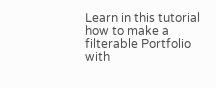Learn in this tutorial how to make a filterable Portfolio with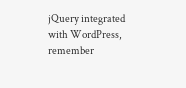jQuery integrated with WordPress, remember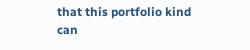that this portfolio kind can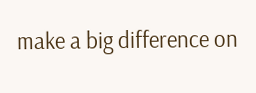make a big difference on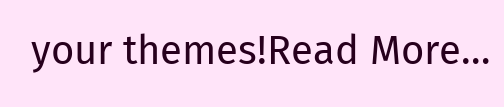your themes!Read More…